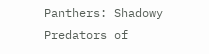Panthers: Shadowy Predators of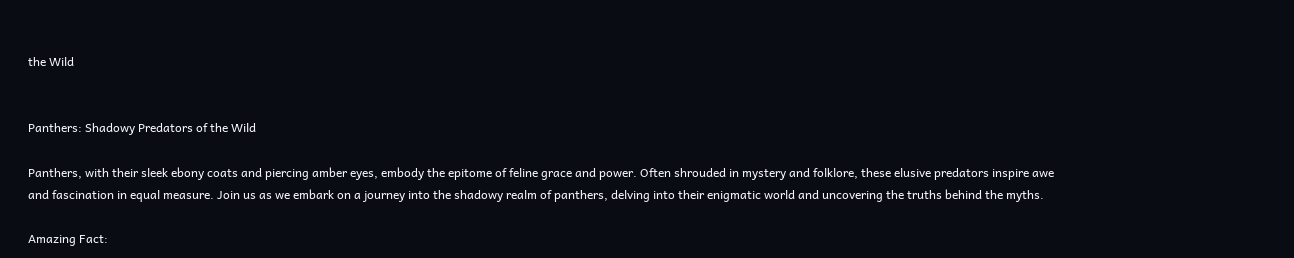the Wild


Panthers: Shadowy Predators of the Wild

Panthers, with their sleek ebony coats and piercing amber eyes, embody the epitome of feline grace and power. Often shrouded in mystery and folklore, these elusive predators inspire awe and fascination in equal measure. Join us as we embark on a journey into the shadowy realm of panthers, delving into their enigmatic world and uncovering the truths behind the myths.

Amazing Fact: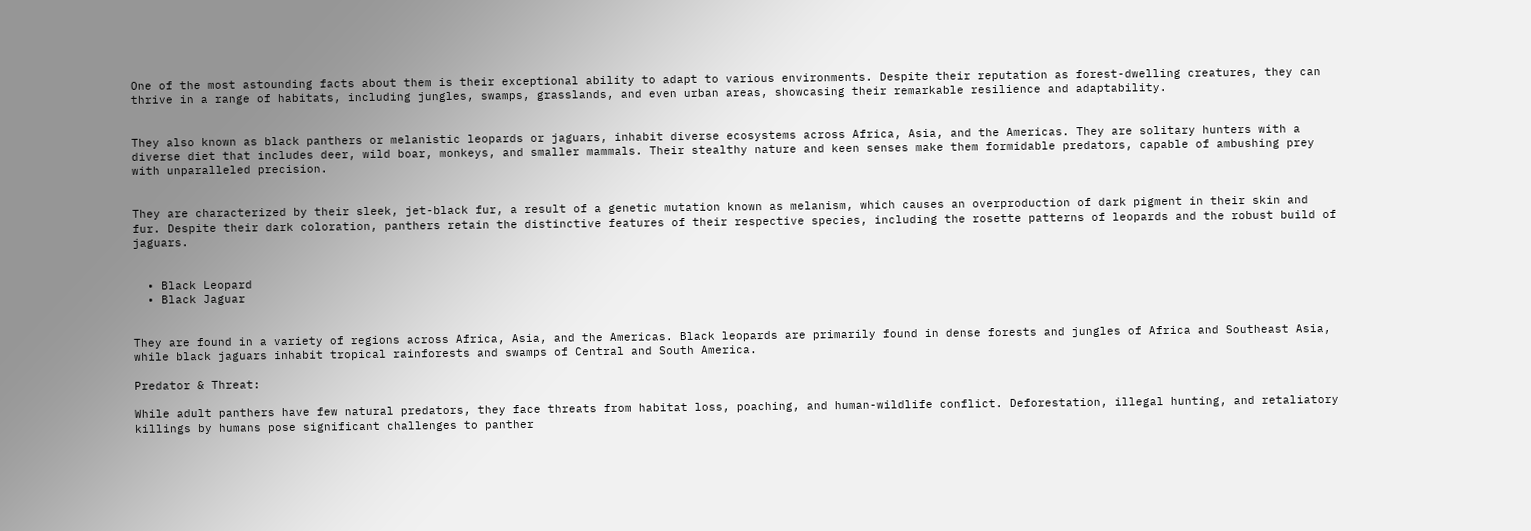One of the most astounding facts about them is their exceptional ability to adapt to various environments. Despite their reputation as forest-dwelling creatures, they can thrive in a range of habitats, including jungles, swamps, grasslands, and even urban areas, showcasing their remarkable resilience and adaptability.


They also known as black panthers or melanistic leopards or jaguars, inhabit diverse ecosystems across Africa, Asia, and the Americas. They are solitary hunters with a diverse diet that includes deer, wild boar, monkeys, and smaller mammals. Their stealthy nature and keen senses make them formidable predators, capable of ambushing prey with unparalleled precision.


They are characterized by their sleek, jet-black fur, a result of a genetic mutation known as melanism, which causes an overproduction of dark pigment in their skin and fur. Despite their dark coloration, panthers retain the distinctive features of their respective species, including the rosette patterns of leopards and the robust build of jaguars.


  • Black Leopard
  • Black Jaguar


They are found in a variety of regions across Africa, Asia, and the Americas. Black leopards are primarily found in dense forests and jungles of Africa and Southeast Asia, while black jaguars inhabit tropical rainforests and swamps of Central and South America.

Predator & Threat:

While adult panthers have few natural predators, they face threats from habitat loss, poaching, and human-wildlife conflict. Deforestation, illegal hunting, and retaliatory killings by humans pose significant challenges to panther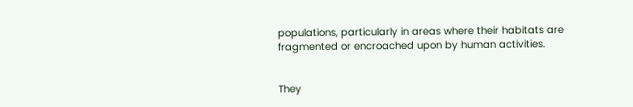populations, particularly in areas where their habitats are fragmented or encroached upon by human activities.


They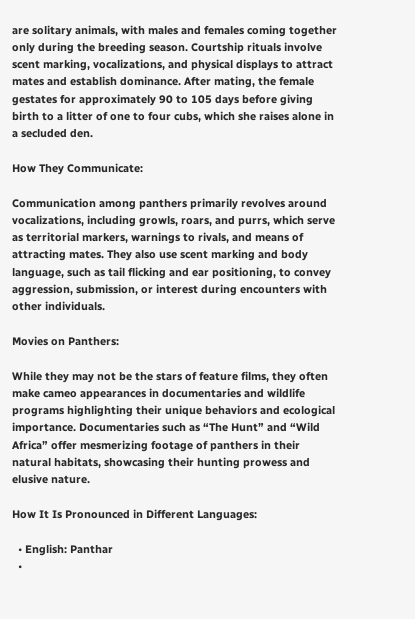are solitary animals, with males and females coming together only during the breeding season. Courtship rituals involve scent marking, vocalizations, and physical displays to attract mates and establish dominance. After mating, the female gestates for approximately 90 to 105 days before giving birth to a litter of one to four cubs, which she raises alone in a secluded den.

How They Communicate:

Communication among panthers primarily revolves around vocalizations, including growls, roars, and purrs, which serve as territorial markers, warnings to rivals, and means of attracting mates. They also use scent marking and body language, such as tail flicking and ear positioning, to convey aggression, submission, or interest during encounters with other individuals.

Movies on Panthers:

While they may not be the stars of feature films, they often make cameo appearances in documentaries and wildlife programs highlighting their unique behaviors and ecological importance. Documentaries such as “The Hunt” and “Wild Africa” offer mesmerizing footage of panthers in their natural habitats, showcasing their hunting prowess and elusive nature.

How It Is Pronounced in Different Languages:

  • English: Panthar
  •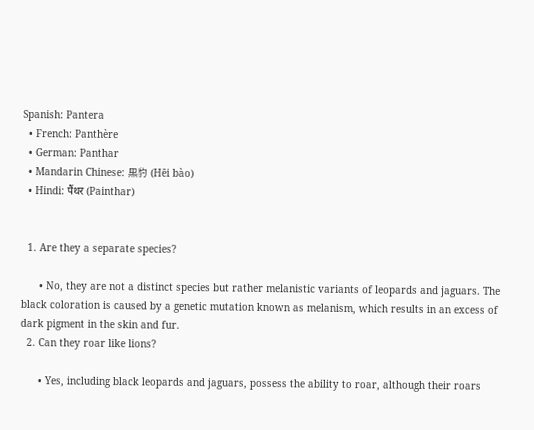Spanish: Pantera
  • French: Panthère
  • German: Panthar
  • Mandarin Chinese: 黑豹 (Hēi bào)
  • Hindi: पैंथर (Painthar)


  1. Are they a separate species?

      • No, they are not a distinct species but rather melanistic variants of leopards and jaguars. The black coloration is caused by a genetic mutation known as melanism, which results in an excess of dark pigment in the skin and fur.
  2. Can they roar like lions?

      • Yes, including black leopards and jaguars, possess the ability to roar, although their roars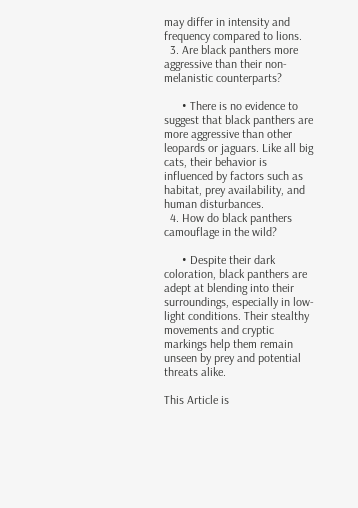may differ in intensity and frequency compared to lions.
  3. Are black panthers more aggressive than their non-melanistic counterparts?

      • There is no evidence to suggest that black panthers are more aggressive than other leopards or jaguars. Like all big cats, their behavior is influenced by factors such as habitat, prey availability, and human disturbances.
  4. How do black panthers camouflage in the wild?

      • Despite their dark coloration, black panthers are adept at blending into their surroundings, especially in low-light conditions. Their stealthy movements and cryptic markings help them remain unseen by prey and potential threats alike.

This Article is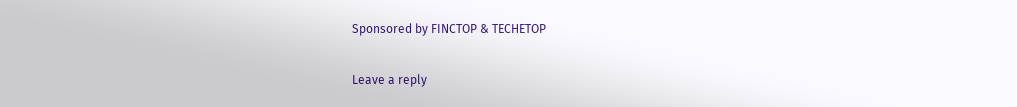Sponsored by FINCTOP & TECHETOP

Leave a reply